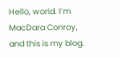Hello, world. I’m MacDara Conroy, and this is my blog.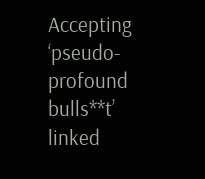Accepting ‘pseudo-profound bulls**t’ linked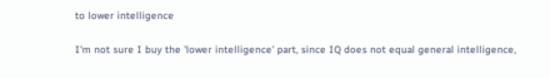to lower intelligence

I'm not sure I buy the 'lower intelligence' part, since IQ does not equal general intelligence,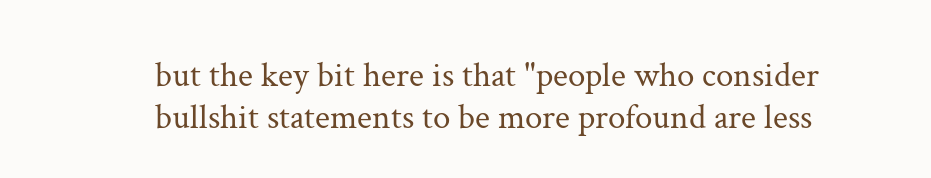but the key bit here is that "people who consider bullshit statements to be more profound are less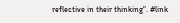reflective in their thinking". #link